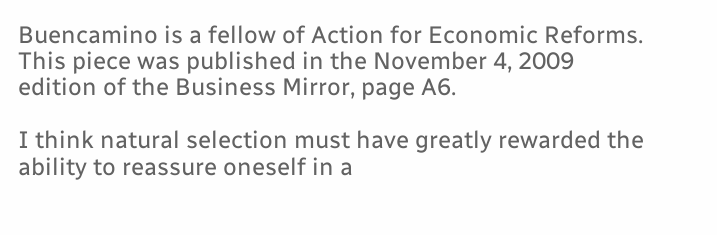Buencamino is a fellow of Action for Economic Reforms. This piece was published in the November 4, 2009 edition of the Business Mirror, page A6.

I think natural selection must have greatly rewarded the ability to reassure oneself in a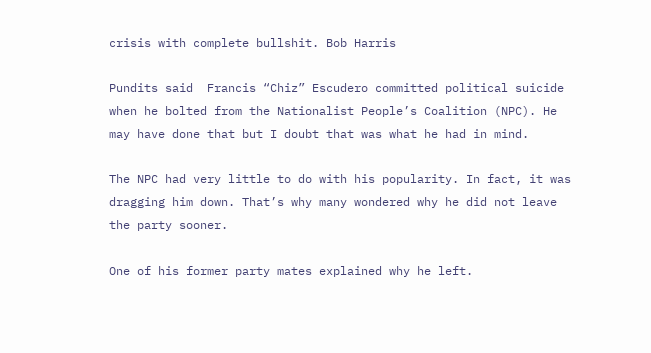crisis with complete bullshit. Bob Harris

Pundits said  Francis “Chiz” Escudero committed political suicide when he bolted from the Nationalist People’s Coalition (NPC). He may have done that but I doubt that was what he had in mind.

The NPC had very little to do with his popularity. In fact, it was dragging him down. That’s why many wondered why he did not leave the party sooner.

One of his former party mates explained why he left.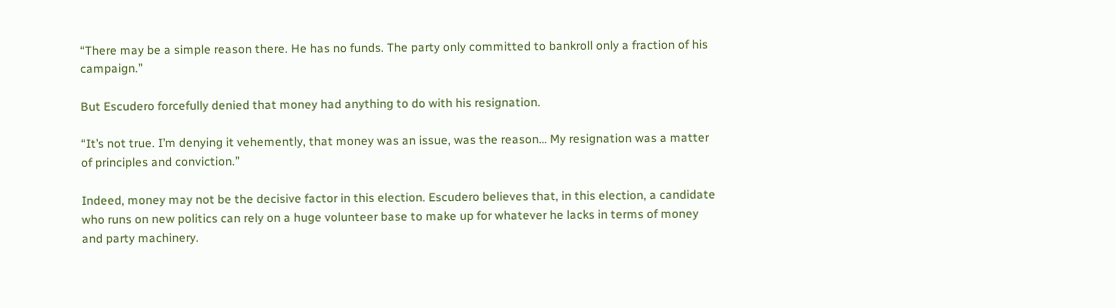“There may be a simple reason there. He has no funds. The party only committed to bankroll only a fraction of his campaign.”

But Escudero forcefully denied that money had anything to do with his resignation.

“It’s not true. I’m denying it vehemently, that money was an issue, was the reason… My resignation was a matter of principles and conviction.”

Indeed, money may not be the decisive factor in this election. Escudero believes that, in this election, a candidate who runs on new politics can rely on a huge volunteer base to make up for whatever he lacks in terms of money and party machinery.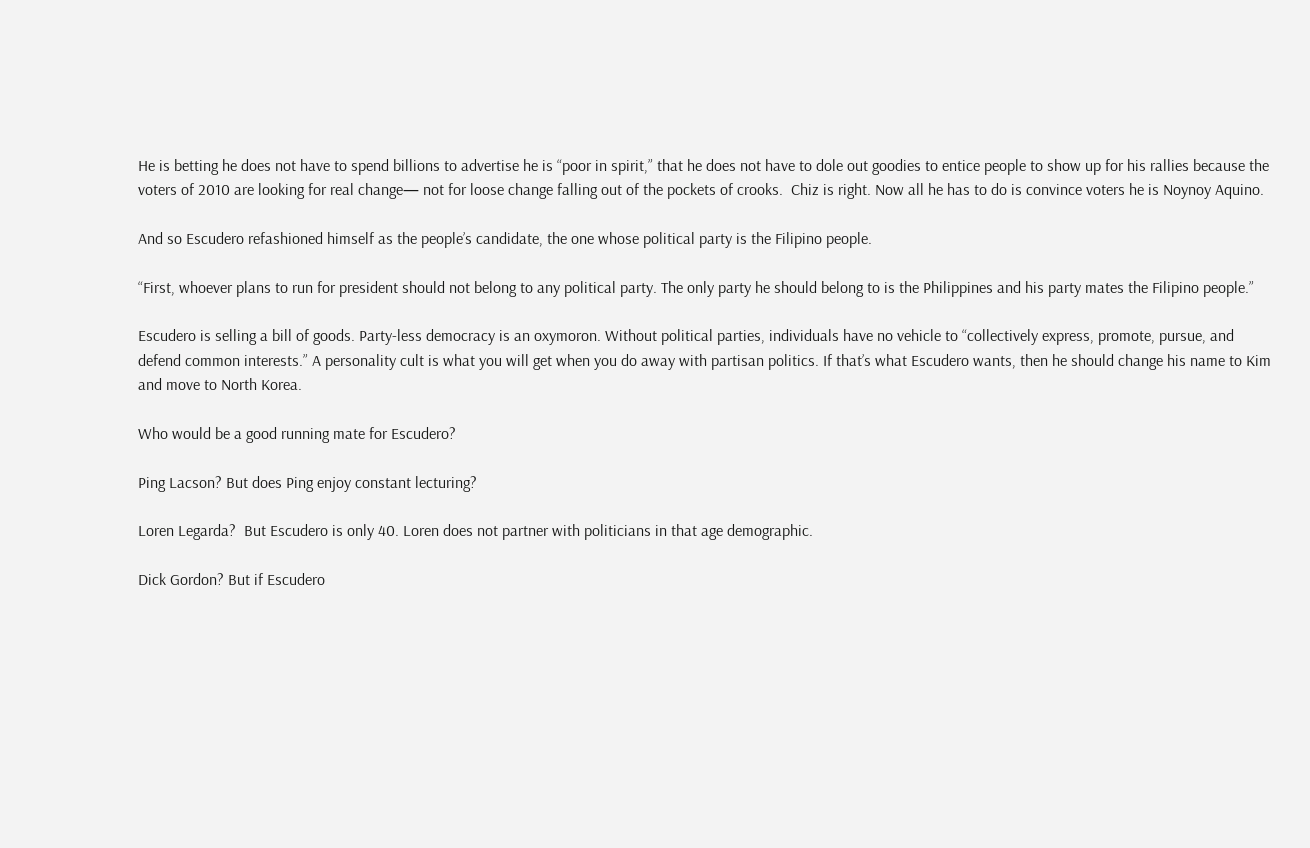He is betting he does not have to spend billions to advertise he is “poor in spirit,” that he does not have to dole out goodies to entice people to show up for his rallies because the voters of 2010 are looking for real change— not for loose change falling out of the pockets of crooks.  Chiz is right. Now all he has to do is convince voters he is Noynoy Aquino.

And so Escudero refashioned himself as the people’s candidate, the one whose political party is the Filipino people.

“First, whoever plans to run for president should not belong to any political party. The only party he should belong to is the Philippines and his party mates the Filipino people.”

Escudero is selling a bill of goods. Party-less democracy is an oxymoron. Without political parties, individuals have no vehicle to “collectively express, promote, pursue, and defend common interests.” A personality cult is what you will get when you do away with partisan politics. If that’s what Escudero wants, then he should change his name to Kim and move to North Korea.

Who would be a good running mate for Escudero?

Ping Lacson? But does Ping enjoy constant lecturing?

Loren Legarda?  But Escudero is only 40. Loren does not partner with politicians in that age demographic.

Dick Gordon? But if Escudero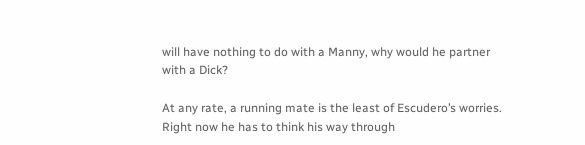will have nothing to do with a Manny, why would he partner with a Dick?

At any rate, a running mate is the least of Escudero’s worries. Right now he has to think his way through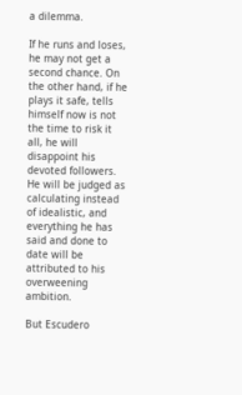a dilemma.

If he runs and loses, he may not get a second chance. On the other hand, if he plays it safe, tells himself now is not the time to risk it all, he will disappoint his devoted followers. He will be judged as calculating instead of idealistic, and everything he has said and done to date will be attributed to his overweening ambition.

But Escudero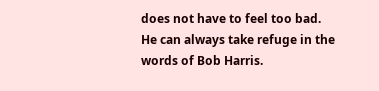does not have to feel too bad. He can always take refuge in the words of Bob Harris.